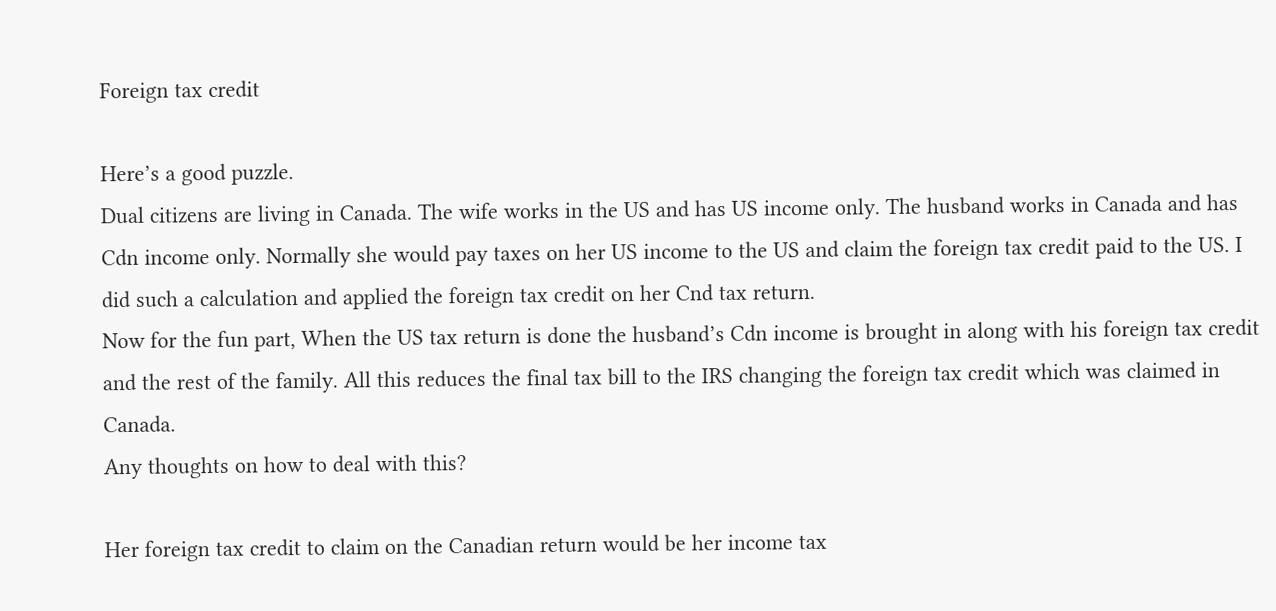Foreign tax credit

Here’s a good puzzle.
Dual citizens are living in Canada. The wife works in the US and has US income only. The husband works in Canada and has Cdn income only. Normally she would pay taxes on her US income to the US and claim the foreign tax credit paid to the US. I did such a calculation and applied the foreign tax credit on her Cnd tax return.
Now for the fun part, When the US tax return is done the husband’s Cdn income is brought in along with his foreign tax credit and the rest of the family. All this reduces the final tax bill to the IRS changing the foreign tax credit which was claimed in Canada.
Any thoughts on how to deal with this?

Her foreign tax credit to claim on the Canadian return would be her income tax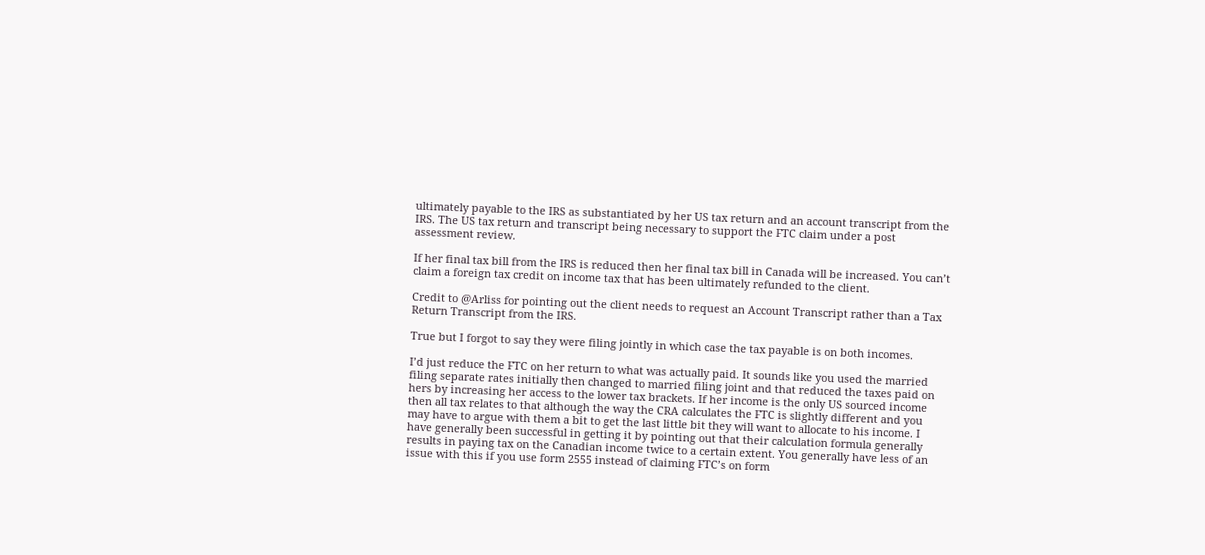ultimately payable to the IRS as substantiated by her US tax return and an account transcript from the IRS. The US tax return and transcript being necessary to support the FTC claim under a post assessment review.

If her final tax bill from the IRS is reduced then her final tax bill in Canada will be increased. You can’t claim a foreign tax credit on income tax that has been ultimately refunded to the client.

Credit to @Arliss for pointing out the client needs to request an Account Transcript rather than a Tax Return Transcript from the IRS.

True but I forgot to say they were filing jointly in which case the tax payable is on both incomes.

I’d just reduce the FTC on her return to what was actually paid. It sounds like you used the married filing separate rates initially then changed to married filing joint and that reduced the taxes paid on hers by increasing her access to the lower tax brackets. If her income is the only US sourced income then all tax relates to that although the way the CRA calculates the FTC is slightly different and you may have to argue with them a bit to get the last little bit they will want to allocate to his income. I have generally been successful in getting it by pointing out that their calculation formula generally results in paying tax on the Canadian income twice to a certain extent. You generally have less of an issue with this if you use form 2555 instead of claiming FTC’s on form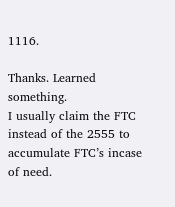1116.

Thanks. Learned something.
I usually claim the FTC instead of the 2555 to accumulate FTC’s incase of need.